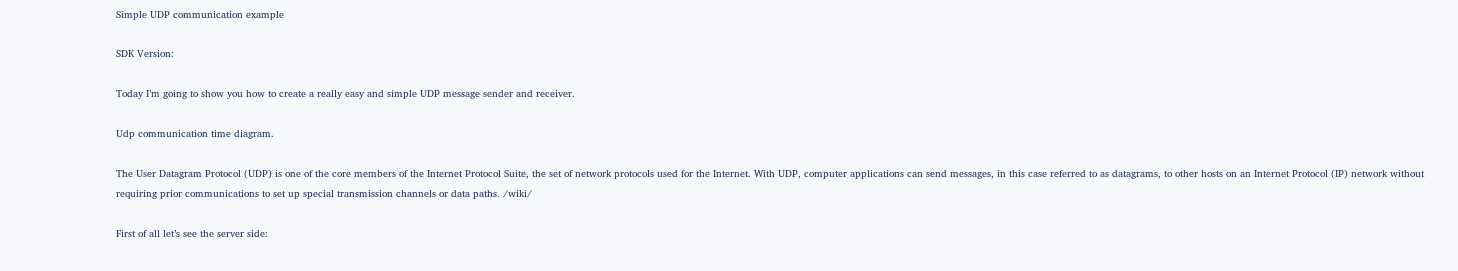Simple UDP communication example

SDK Version:

Today I’m going to show you how to create a really easy and simple UDP message sender and receiver.

Udp communication time diagram.

The User Datagram Protocol (UDP) is one of the core members of the Internet Protocol Suite, the set of network protocols used for the Internet. With UDP, computer applications can send messages, in this case referred to as datagrams, to other hosts on an Internet Protocol (IP) network without requiring prior communications to set up special transmission channels or data paths. /wiki/

First of all let’s see the server side: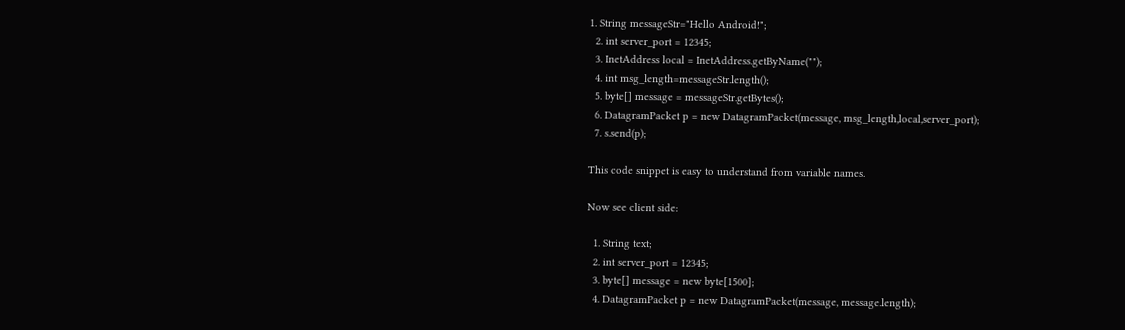1. String messageStr="Hello Android!";
  2. int server_port = 12345;
  3. InetAddress local = InetAddress.getByName("");
  4. int msg_length=messageStr.length();
  5. byte[] message = messageStr.getBytes();
  6. DatagramPacket p = new DatagramPacket(message, msg_length,local,server_port);
  7. s.send(p);

This code snippet is easy to understand from variable names.

Now see client side:

  1. String text;
  2. int server_port = 12345;
  3. byte[] message = new byte[1500];
  4. DatagramPacket p = new DatagramPacket(message, message.length);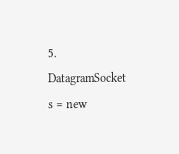5. DatagramSocket s = new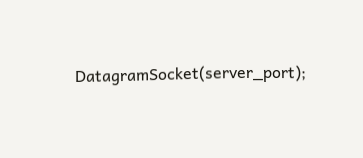DatagramSocket(server_port);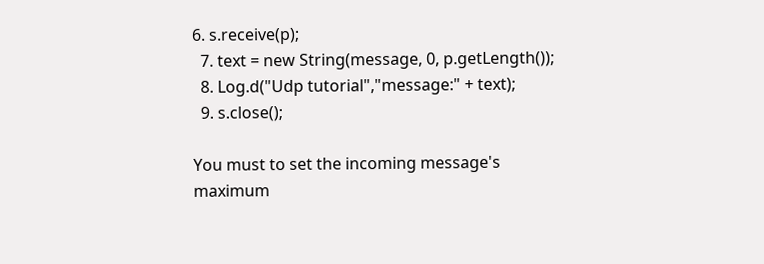6. s.receive(p);
  7. text = new String(message, 0, p.getLength());
  8. Log.d("Udp tutorial","message:" + text);
  9. s.close();

You must to set the incoming message's maximum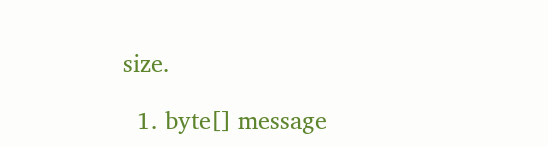size.

  1. byte[] message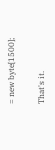= new byte[1500];

That's it.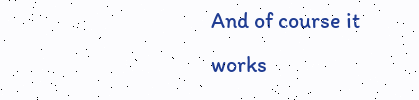And of course it works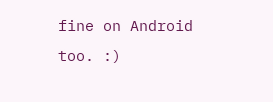fine on Android too. :)